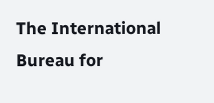The International Bureau for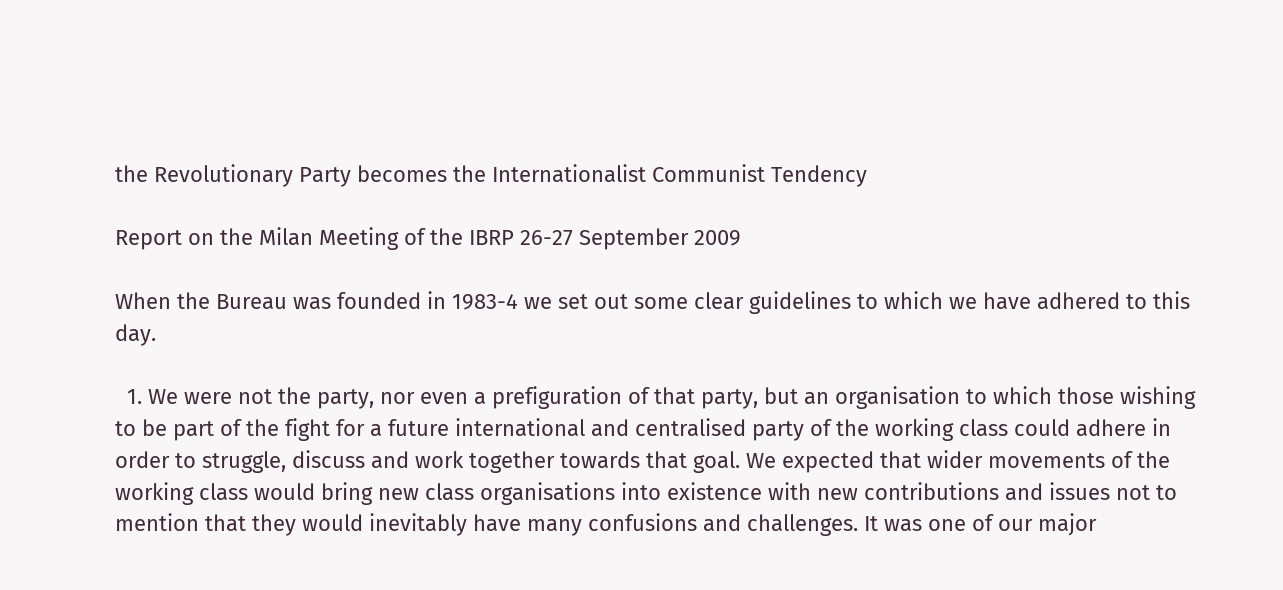the Revolutionary Party becomes the Internationalist Communist Tendency

Report on the Milan Meeting of the IBRP 26-27 September 2009

When the Bureau was founded in 1983-4 we set out some clear guidelines to which we have adhered to this day.

  1. We were not the party, nor even a prefiguration of that party, but an organisation to which those wishing to be part of the fight for a future international and centralised party of the working class could adhere in order to struggle, discuss and work together towards that goal. We expected that wider movements of the working class would bring new class organisations into existence with new contributions and issues not to mention that they would inevitably have many confusions and challenges. It was one of our major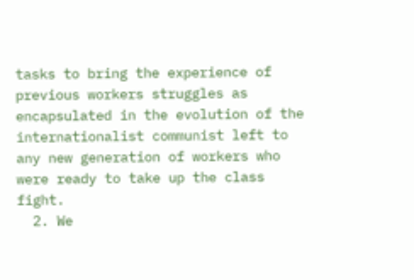tasks to bring the experience of previous workers struggles as encapsulated in the evolution of the internationalist communist left to any new generation of workers who were ready to take up the class fight.
  2. We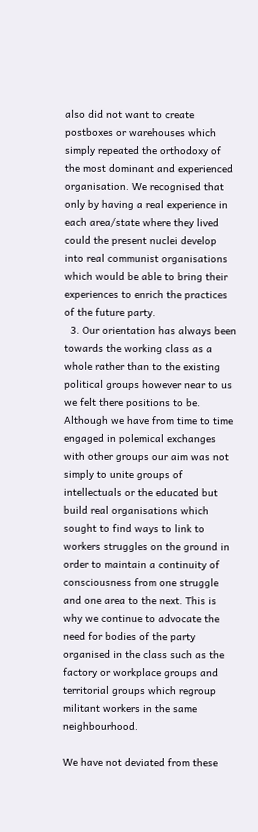also did not want to create postboxes or warehouses which simply repeated the orthodoxy of the most dominant and experienced organisation. We recognised that only by having a real experience in each area/state where they lived could the present nuclei develop into real communist organisations which would be able to bring their experiences to enrich the practices of the future party.
  3. Our orientation has always been towards the working class as a whole rather than to the existing political groups however near to us we felt there positions to be. Although we have from time to time engaged in polemical exchanges with other groups our aim was not simply to unite groups of intellectuals or the educated but build real organisations which sought to find ways to link to workers struggles on the ground in order to maintain a continuity of consciousness from one struggle and one area to the next. This is why we continue to advocate the need for bodies of the party organised in the class such as the factory or workplace groups and territorial groups which regroup militant workers in the same neighbourhood.

We have not deviated from these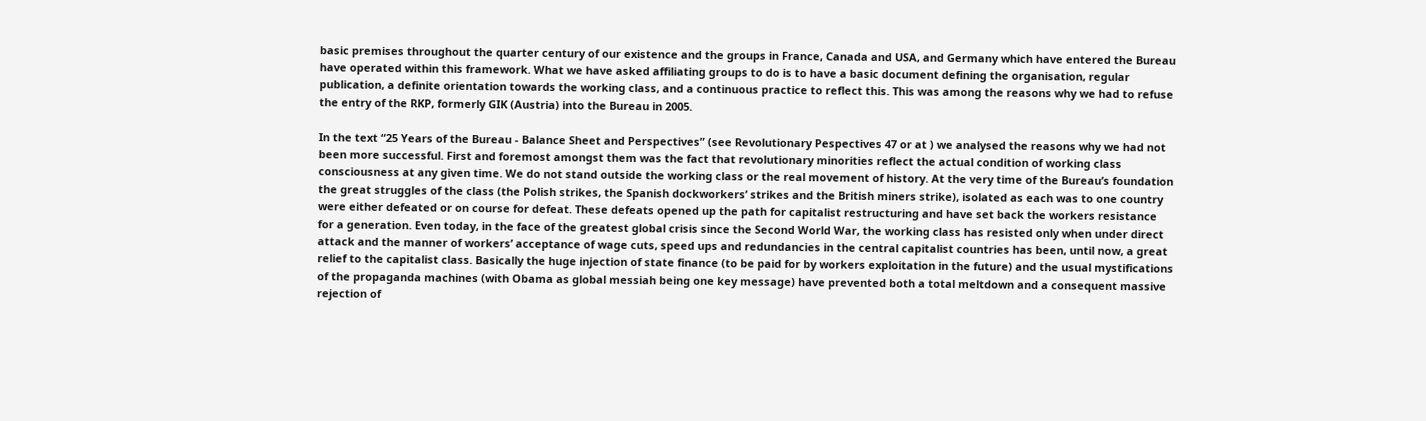basic premises throughout the quarter century of our existence and the groups in France, Canada and USA, and Germany which have entered the Bureau have operated within this framework. What we have asked affiliating groups to do is to have a basic document defining the organisation, regular publication, a definite orientation towards the working class, and a continuous practice to reflect this. This was among the reasons why we had to refuse the entry of the RKP, formerly GIK (Austria) into the Bureau in 2005.

In the text “25 Years of the Bureau - Balance Sheet and Perspectives” (see Revolutionary Pespectives 47 or at ) we analysed the reasons why we had not been more successful. First and foremost amongst them was the fact that revolutionary minorities reflect the actual condition of working class consciousness at any given time. We do not stand outside the working class or the real movement of history. At the very time of the Bureau’s foundation the great struggles of the class (the Polish strikes, the Spanish dockworkers’ strikes and the British miners strike), isolated as each was to one country were either defeated or on course for defeat. These defeats opened up the path for capitalist restructuring and have set back the workers resistance for a generation. Even today, in the face of the greatest global crisis since the Second World War, the working class has resisted only when under direct attack and the manner of workers’ acceptance of wage cuts, speed ups and redundancies in the central capitalist countries has been, until now, a great relief to the capitalist class. Basically the huge injection of state finance (to be paid for by workers exploitation in the future) and the usual mystifications of the propaganda machines (with Obama as global messiah being one key message) have prevented both a total meltdown and a consequent massive rejection of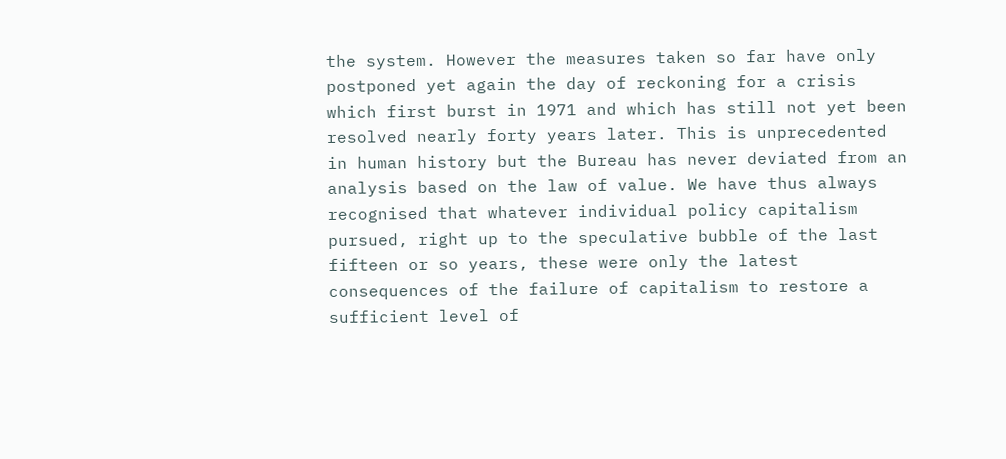the system. However the measures taken so far have only postponed yet again the day of reckoning for a crisis which first burst in 1971 and which has still not yet been resolved nearly forty years later. This is unprecedented in human history but the Bureau has never deviated from an analysis based on the law of value. We have thus always recognised that whatever individual policy capitalism pursued, right up to the speculative bubble of the last fifteen or so years, these were only the latest consequences of the failure of capitalism to restore a sufficient level of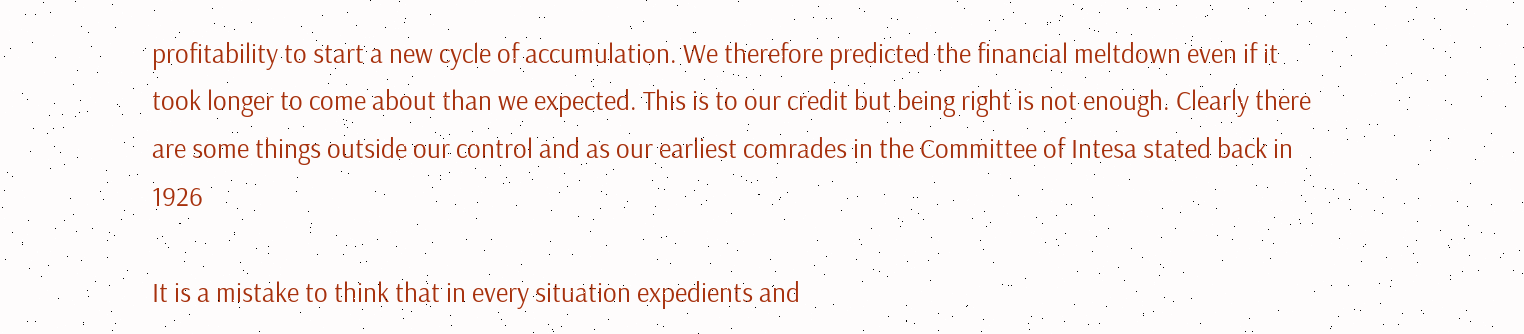profitability to start a new cycle of accumulation. We therefore predicted the financial meltdown even if it took longer to come about than we expected. This is to our credit but being right is not enough. Clearly there are some things outside our control and as our earliest comrades in the Committee of Intesa stated back in 1926

It is a mistake to think that in every situation expedients and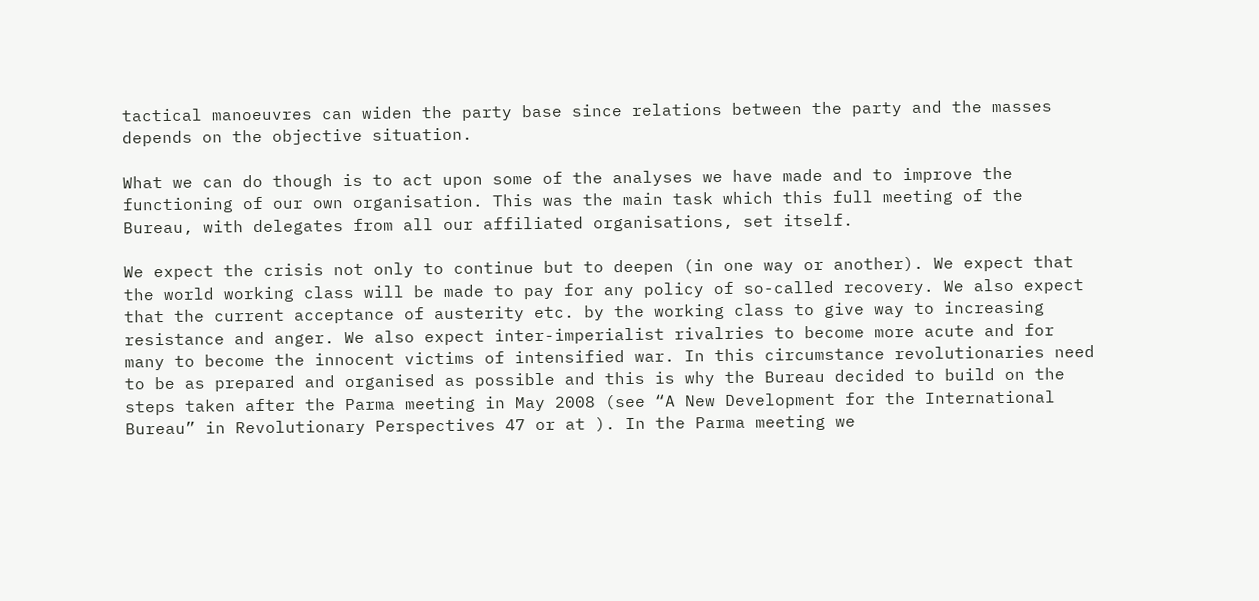tactical manoeuvres can widen the party base since relations between the party and the masses depends on the objective situation.

What we can do though is to act upon some of the analyses we have made and to improve the functioning of our own organisation. This was the main task which this full meeting of the Bureau, with delegates from all our affiliated organisations, set itself.

We expect the crisis not only to continue but to deepen (in one way or another). We expect that the world working class will be made to pay for any policy of so-called recovery. We also expect that the current acceptance of austerity etc. by the working class to give way to increasing resistance and anger. We also expect inter-imperialist rivalries to become more acute and for many to become the innocent victims of intensified war. In this circumstance revolutionaries need to be as prepared and organised as possible and this is why the Bureau decided to build on the steps taken after the Parma meeting in May 2008 (see “A New Development for the International Bureau” in Revolutionary Perspectives 47 or at ). In the Parma meeting we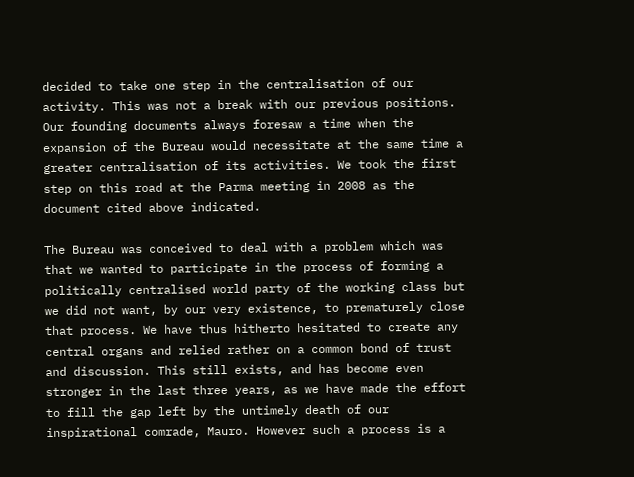decided to take one step in the centralisation of our activity. This was not a break with our previous positions. Our founding documents always foresaw a time when the expansion of the Bureau would necessitate at the same time a greater centralisation of its activities. We took the first step on this road at the Parma meeting in 2008 as the document cited above indicated.

The Bureau was conceived to deal with a problem which was that we wanted to participate in the process of forming a politically centralised world party of the working class but we did not want, by our very existence, to prematurely close that process. We have thus hitherto hesitated to create any central organs and relied rather on a common bond of trust and discussion. This still exists, and has become even stronger in the last three years, as we have made the effort to fill the gap left by the untimely death of our inspirational comrade, Mauro. However such a process is a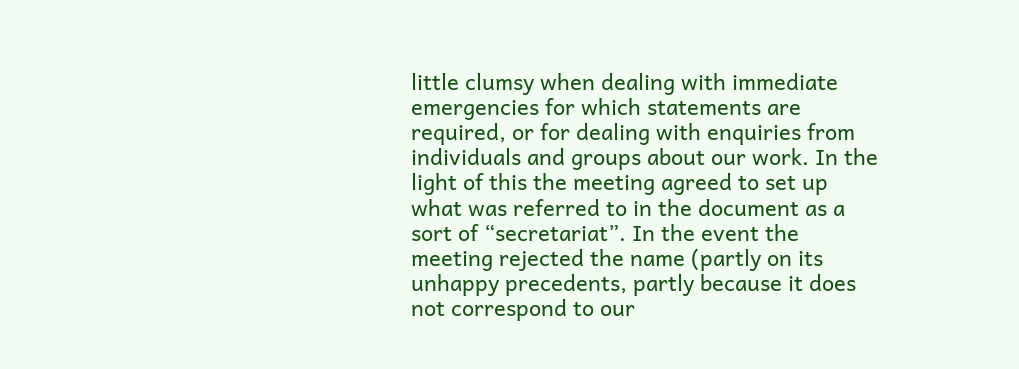little clumsy when dealing with immediate emergencies for which statements are required, or for dealing with enquiries from individuals and groups about our work. In the light of this the meeting agreed to set up what was referred to in the document as a sort of “secretariat”. In the event the meeting rejected the name (partly on its unhappy precedents, partly because it does not correspond to our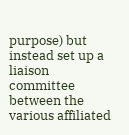purpose) but instead set up a liaison committee between the various affiliated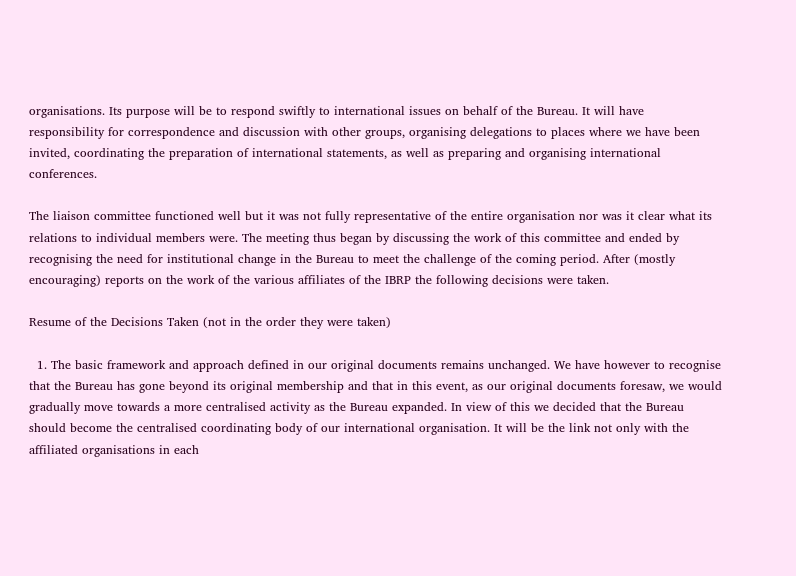organisations. Its purpose will be to respond swiftly to international issues on behalf of the Bureau. It will have responsibility for correspondence and discussion with other groups, organising delegations to places where we have been invited, coordinating the preparation of international statements, as well as preparing and organising international conferences.

The liaison committee functioned well but it was not fully representative of the entire organisation nor was it clear what its relations to individual members were. The meeting thus began by discussing the work of this committee and ended by recognising the need for institutional change in the Bureau to meet the challenge of the coming period. After (mostly encouraging) reports on the work of the various affiliates of the IBRP the following decisions were taken.

Resume of the Decisions Taken (not in the order they were taken)

  1. The basic framework and approach defined in our original documents remains unchanged. We have however to recognise that the Bureau has gone beyond its original membership and that in this event, as our original documents foresaw, we would gradually move towards a more centralised activity as the Bureau expanded. In view of this we decided that the Bureau should become the centralised coordinating body of our international organisation. It will be the link not only with the affiliated organisations in each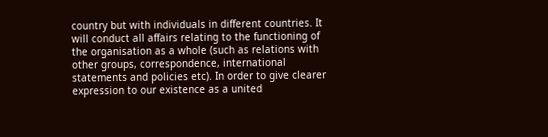country but with individuals in different countries. It will conduct all affairs relating to the functioning of the organisation as a whole (such as relations with other groups, correspondence, international statements and policies etc). In order to give clearer expression to our existence as a united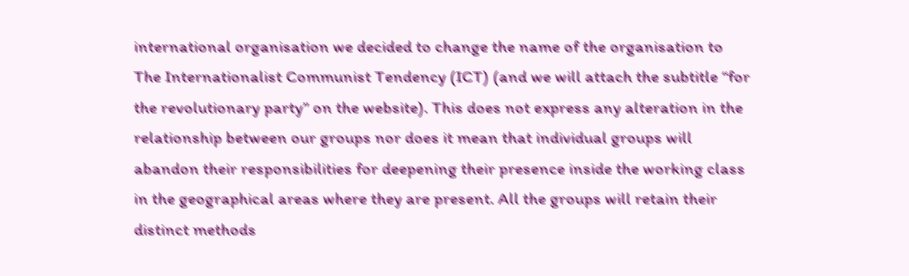international organisation we decided to change the name of the organisation to The Internationalist Communist Tendency (ICT) (and we will attach the subtitle “for the revolutionary party” on the website). This does not express any alteration in the relationship between our groups nor does it mean that individual groups will abandon their responsibilities for deepening their presence inside the working class in the geographical areas where they are present. All the groups will retain their distinct methods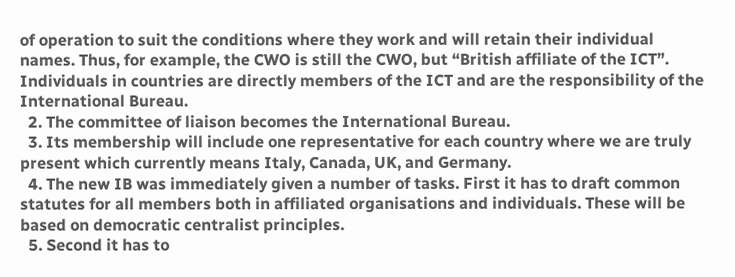of operation to suit the conditions where they work and will retain their individual names. Thus, for example, the CWO is still the CWO, but “British affiliate of the ICT”. Individuals in countries are directly members of the ICT and are the responsibility of the International Bureau.
  2. The committee of liaison becomes the International Bureau.
  3. Its membership will include one representative for each country where we are truly present which currently means Italy, Canada, UK, and Germany.
  4. The new IB was immediately given a number of tasks. First it has to draft common statutes for all members both in affiliated organisations and individuals. These will be based on democratic centralist principles.
  5. Second it has to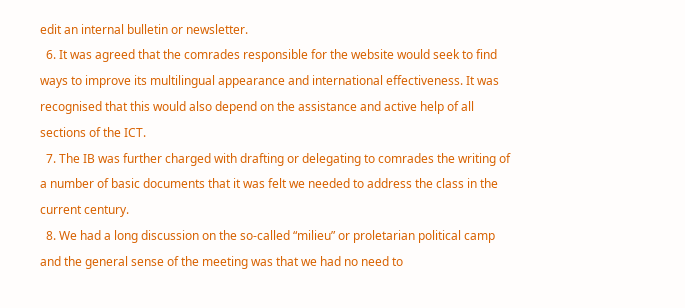edit an internal bulletin or newsletter.
  6. It was agreed that the comrades responsible for the website would seek to find ways to improve its multilingual appearance and international effectiveness. It was recognised that this would also depend on the assistance and active help of all sections of the ICT.
  7. The IB was further charged with drafting or delegating to comrades the writing of a number of basic documents that it was felt we needed to address the class in the current century.
  8. We had a long discussion on the so-called “milieu” or proletarian political camp and the general sense of the meeting was that we had no need to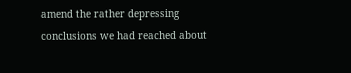amend the rather depressing conclusions we had reached about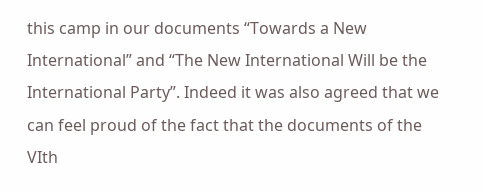this camp in our documents “Towards a New International” and “The New International Will be the International Party”. Indeed it was also agreed that we can feel proud of the fact that the documents of the VIth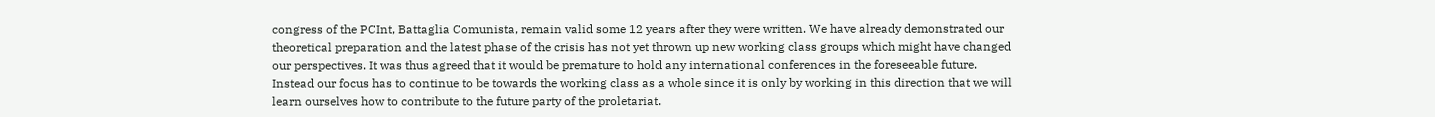congress of the PCInt, Battaglia Comunista, remain valid some 12 years after they were written. We have already demonstrated our theoretical preparation and the latest phase of the crisis has not yet thrown up new working class groups which might have changed our perspectives. It was thus agreed that it would be premature to hold any international conferences in the foreseeable future. Instead our focus has to continue to be towards the working class as a whole since it is only by working in this direction that we will learn ourselves how to contribute to the future party of the proletariat.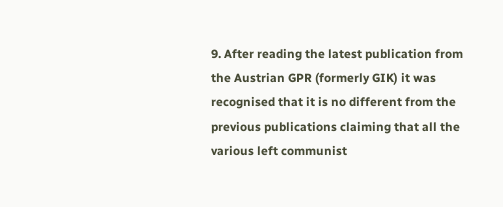9. After reading the latest publication from the Austrian GPR (formerly GIK) it was recognised that it is no different from the previous publications claiming that all the various left communist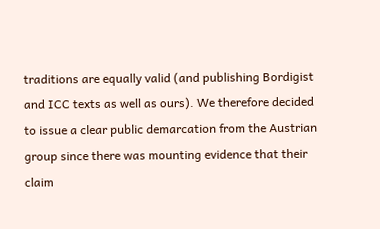traditions are equally valid (and publishing Bordigist and ICC texts as well as ours). We therefore decided to issue a clear public demarcation from the Austrian group since there was mounting evidence that their claim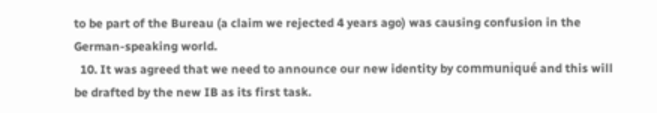to be part of the Bureau (a claim we rejected 4 years ago) was causing confusion in the German-speaking world.
  10. It was agreed that we need to announce our new identity by communiqué and this will be drafted by the new IB as its first task.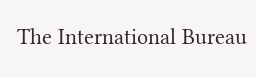The International Bureau